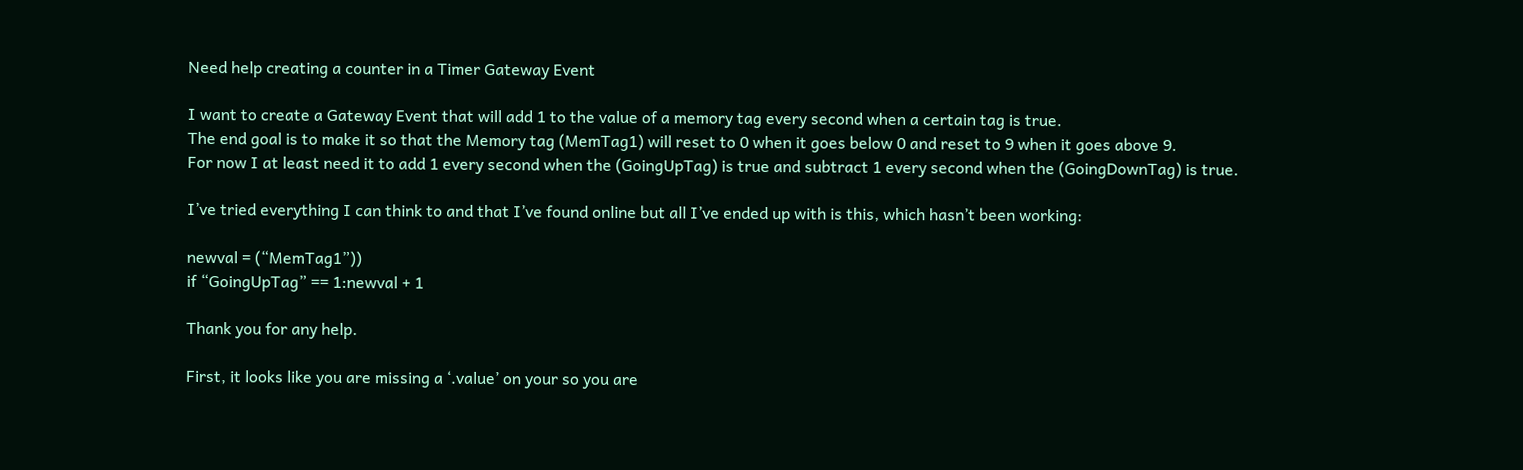Need help creating a counter in a Timer Gateway Event

I want to create a Gateway Event that will add 1 to the value of a memory tag every second when a certain tag is true.
The end goal is to make it so that the Memory tag (MemTag1) will reset to 0 when it goes below 0 and reset to 9 when it goes above 9.
For now I at least need it to add 1 every second when the (GoingUpTag) is true and subtract 1 every second when the (GoingDownTag) is true.

I’ve tried everything I can think to and that I’ve found online but all I’ve ended up with is this, which hasn’t been working:

newval = (“MemTag1”))
if “GoingUpTag” == 1:newval + 1

Thank you for any help.

First, it looks like you are missing a ‘.value’ on your so you are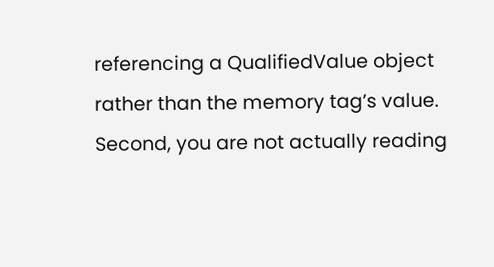referencing a QualifiedValue object rather than the memory tag’s value.
Second, you are not actually reading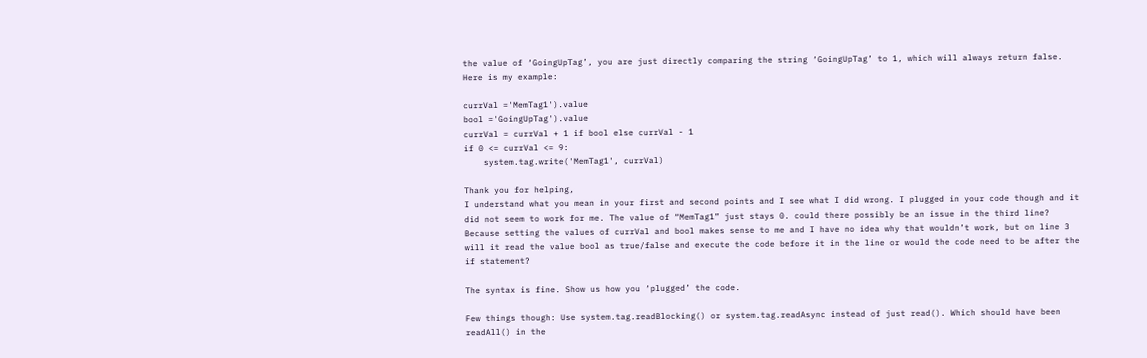the value of ‘GoingUpTag’, you are just directly comparing the string ‘GoingUpTag’ to 1, which will always return false.
Here is my example:

currVal ='MemTag1').value
bool ='GoingUpTag').value
currVal = currVal + 1 if bool else currVal - 1
if 0 <= currVal <= 9:
    system.tag.write('MemTag1', currVal)

Thank you for helping,
I understand what you mean in your first and second points and I see what I did wrong. I plugged in your code though and it did not seem to work for me. The value of “MemTag1” just stays 0. could there possibly be an issue in the third line? Because setting the values of currVal and bool makes sense to me and I have no idea why that wouldn’t work, but on line 3 will it read the value bool as true/false and execute the code before it in the line or would the code need to be after the if statement?

The syntax is fine. Show us how you ‘plugged’ the code.

Few things though: Use system.tag.readBlocking() or system.tag.readAsync instead of just read(). Which should have been readAll() in the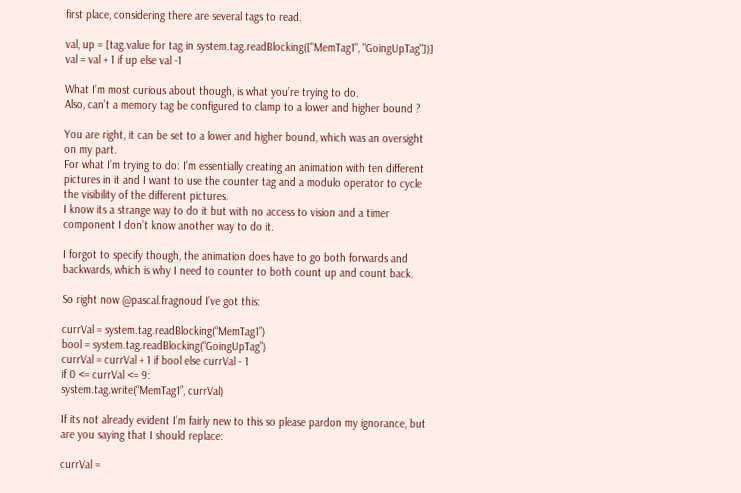first place, considering there are several tags to read.

val, up = [tag.value for tag in system.tag.readBlocking(["MemTag1", "GoingUpTag"])]
val = val + 1 if up else val -1

What I’m most curious about though, is what you’re trying to do.
Also, can’t a memory tag be configured to clamp to a lower and higher bound ?

You are right, it can be set to a lower and higher bound, which was an oversight on my part.
For what I’m trying to do: I’m essentially creating an animation with ten different pictures in it and I want to use the counter tag and a modulo operator to cycle the visibility of the different pictures.
I know its a strange way to do it but with no access to vision and a timer component I don’t know another way to do it.

I forgot to specify though, the animation does have to go both forwards and backwards, which is why I need to counter to both count up and count back.

So right now @pascal.fragnoud I’ve got this:

currVal = system.tag.readBlocking(“MemTag1”)
bool = system.tag.readBlocking(“GoingUpTag”)
currVal = currVal + 1 if bool else currVal - 1
if 0 <= currVal <= 9:
system.tag.write(“MemTag1”, currVal)

If its not already evident I’m fairly new to this so please pardon my ignorance, but are you saying that I should replace:

currVal =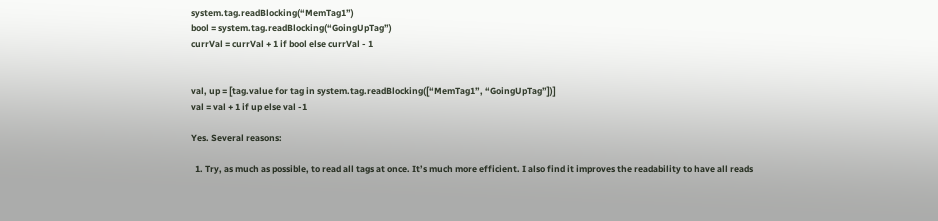system.tag.readBlocking(“MemTag1”)
bool = system.tag.readBlocking(“GoingUpTag”)
currVal = currVal + 1 if bool else currVal - 1


val, up = [tag.value for tag in system.tag.readBlocking([“MemTag1”, “GoingUpTag”])]
val = val + 1 if up else val -1

Yes. Several reasons:

  1. Try, as much as possible, to read all tags at once. It’s much more efficient. I also find it improves the readability to have all reads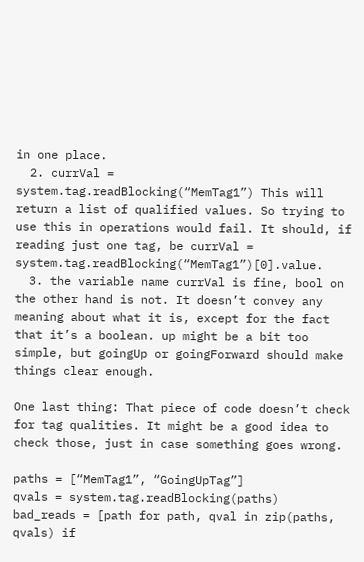in one place.
  2. currVal = system.tag.readBlocking(“MemTag1”) This will return a list of qualified values. So trying to use this in operations would fail. It should, if reading just one tag, be currVal = system.tag.readBlocking(“MemTag1”)[0].value.
  3. the variable name currVal is fine, bool on the other hand is not. It doesn’t convey any meaning about what it is, except for the fact that it’s a boolean. up might be a bit too simple, but goingUp or goingForward should make things clear enough.

One last thing: That piece of code doesn’t check for tag qualities. It might be a good idea to check those, just in case something goes wrong.

paths = [“MemTag1”, “GoingUpTag”]
qvals = system.tag.readBlocking(paths)
bad_reads = [path for path, qval in zip(paths, qvals) if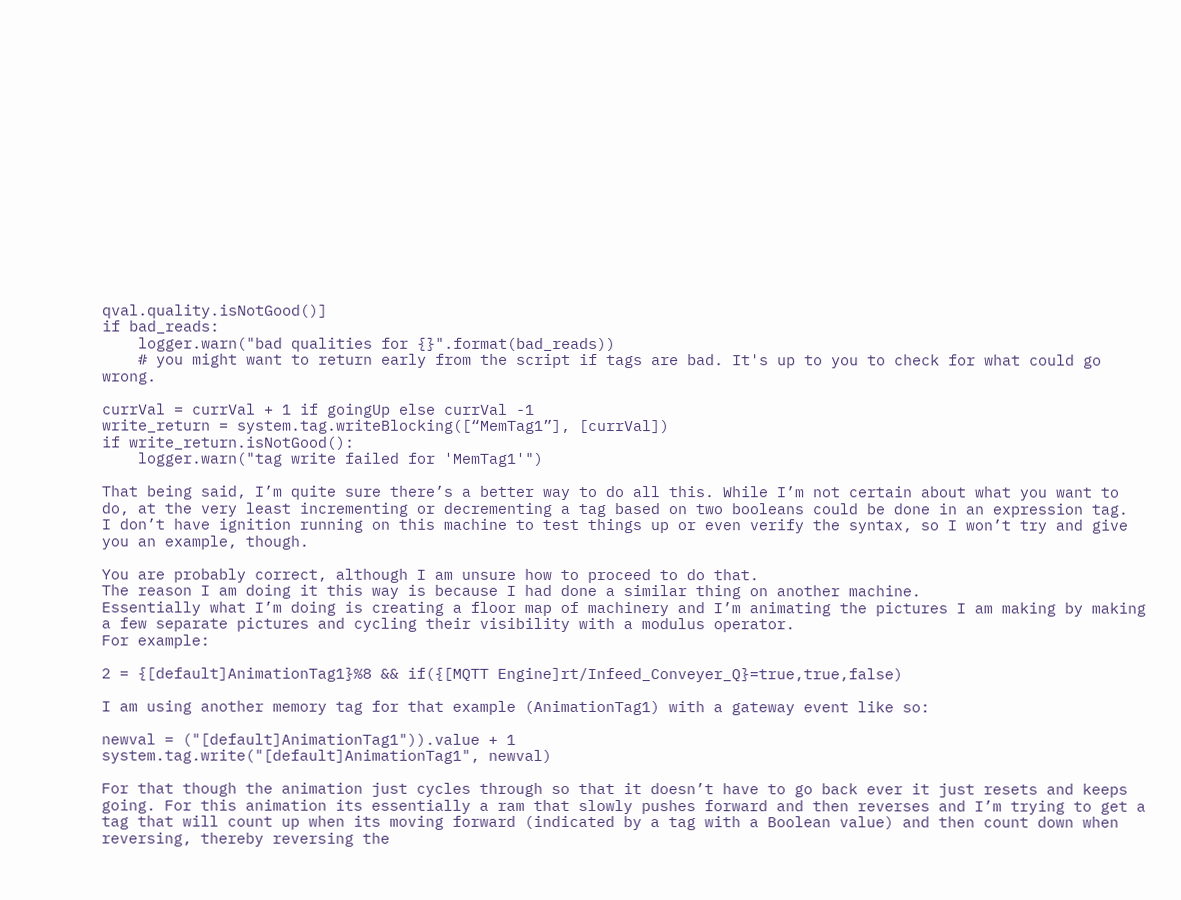qval.quality.isNotGood()]
if bad_reads:
    logger.warn("bad qualities for {}".format(bad_reads))
    # you might want to return early from the script if tags are bad. It's up to you to check for what could go wrong.

currVal = currVal + 1 if goingUp else currVal -1
write_return = system.tag.writeBlocking([“MemTag1”], [currVal])
if write_return.isNotGood():
    logger.warn("tag write failed for 'MemTag1'")

That being said, I’m quite sure there’s a better way to do all this. While I’m not certain about what you want to do, at the very least incrementing or decrementing a tag based on two booleans could be done in an expression tag.
I don’t have ignition running on this machine to test things up or even verify the syntax, so I won’t try and give you an example, though.

You are probably correct, although I am unsure how to proceed to do that.
The reason I am doing it this way is because I had done a similar thing on another machine.
Essentially what I’m doing is creating a floor map of machinery and I’m animating the pictures I am making by making a few separate pictures and cycling their visibility with a modulus operator.
For example:

2 = {[default]AnimationTag1}%8 && if({[MQTT Engine]rt/Infeed_Conveyer_Q}=true,true,false)

I am using another memory tag for that example (AnimationTag1) with a gateway event like so:

newval = ("[default]AnimationTag1")).value + 1
system.tag.write("[default]AnimationTag1", newval)

For that though the animation just cycles through so that it doesn’t have to go back ever it just resets and keeps going. For this animation its essentially a ram that slowly pushes forward and then reverses and I’m trying to get a tag that will count up when its moving forward (indicated by a tag with a Boolean value) and then count down when reversing, thereby reversing the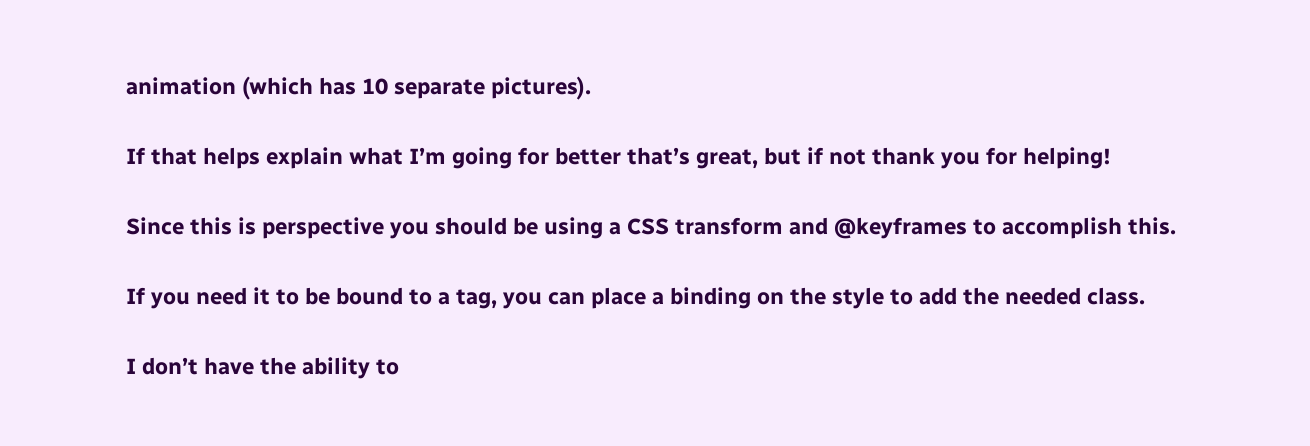animation (which has 10 separate pictures).

If that helps explain what I’m going for better that’s great, but if not thank you for helping!

Since this is perspective you should be using a CSS transform and @keyframes to accomplish this.

If you need it to be bound to a tag, you can place a binding on the style to add the needed class.

I don’t have the ability to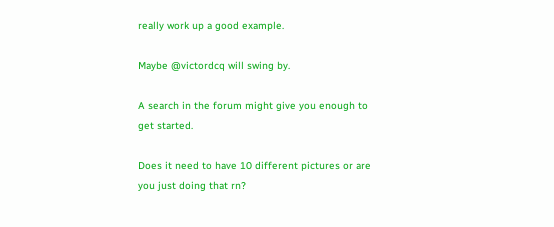really work up a good example.

Maybe @victordcq will swing by.

A search in the forum might give you enough to get started.

Does it need to have 10 different pictures or are you just doing that rn?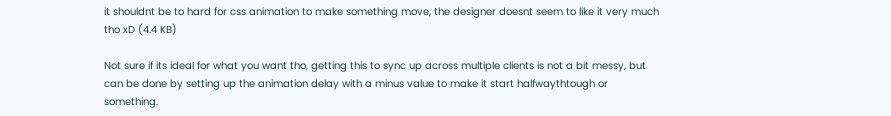it shouldnt be to hard for css animation to make something move, the designer doesnt seem to like it very much tho xD (4.4 KB)

Not sure if its ideal for what you want tho, getting this to sync up across multiple clients is not a bit messy, but can be done by setting up the animation delay with a minus value to make it start halfwaythtough or something.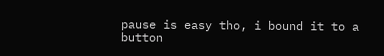pause is easy tho, i bound it to a button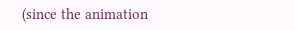(since the animation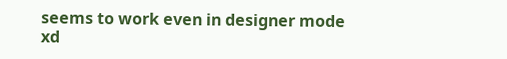seems to work even in designer mode xd